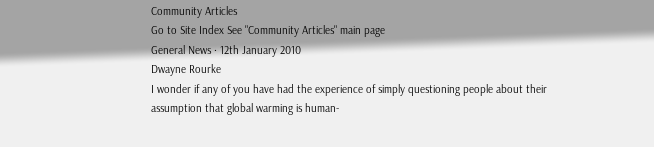Community Articles
Go to Site Index See "Community Articles" main page
General News · 12th January 2010
Dwayne Rourke
I wonder if any of you have had the experience of simply questioning people about their assumption that global warming is human-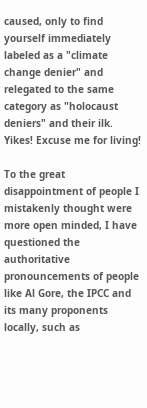caused, only to find yourself immediately labeled as a "climate change denier" and relegated to the same category as "holocaust deniers" and their ilk. Yikes! Excuse me for living!

To the great disappointment of people I mistakenly thought were more open minded, I have questioned the authoritative pronouncements of people like Al Gore, the IPCC and its many proponents locally, such as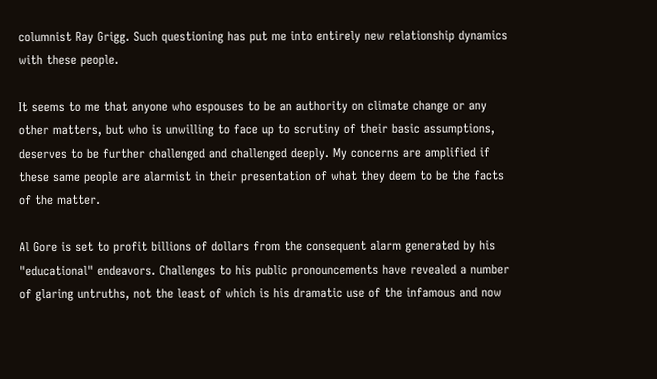columnist Ray Grigg. Such questioning has put me into entirely new relationship dynamics with these people.

It seems to me that anyone who espouses to be an authority on climate change or any other matters, but who is unwilling to face up to scrutiny of their basic assumptions, deserves to be further challenged and challenged deeply. My concerns are amplified if these same people are alarmist in their presentation of what they deem to be the facts of the matter.

Al Gore is set to profit billions of dollars from the consequent alarm generated by his "educational" endeavors. Challenges to his public pronouncements have revealed a number of glaring untruths, not the least of which is his dramatic use of the infamous and now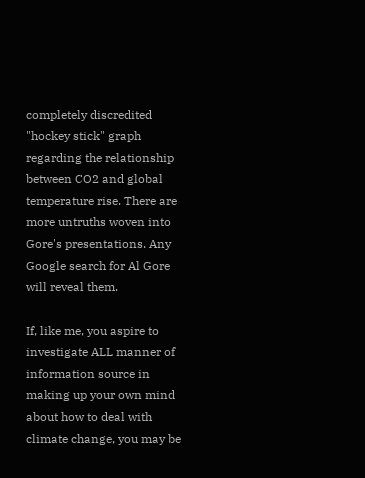completely discredited "hockey stick" graph regarding the relationship between CO2 and global temperature rise. There are more untruths woven into Gore's presentations. Any Google search for Al Gore will reveal them.

If, like me, you aspire to investigate ALL manner of information source in making up your own mind about how to deal with climate change, you may be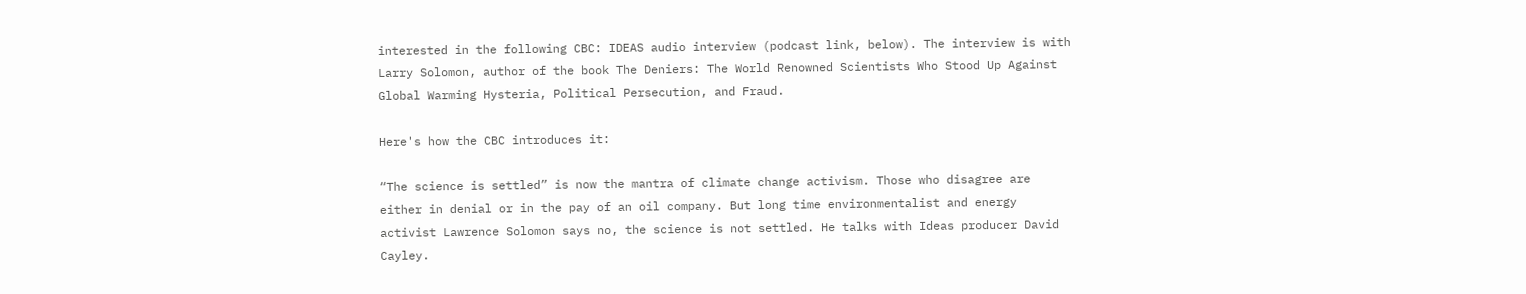interested in the following CBC: IDEAS audio interview (podcast link, below). The interview is with Larry Solomon, author of the book The Deniers: The World Renowned Scientists Who Stood Up Against Global Warming Hysteria, Political Persecution, and Fraud.

Here's how the CBC introduces it:

“The science is settled” is now the mantra of climate change activism. Those who disagree are either in denial or in the pay of an oil company. But long time environmentalist and energy activist Lawrence Solomon says no, the science is not settled. He talks with Ideas producer David Cayley.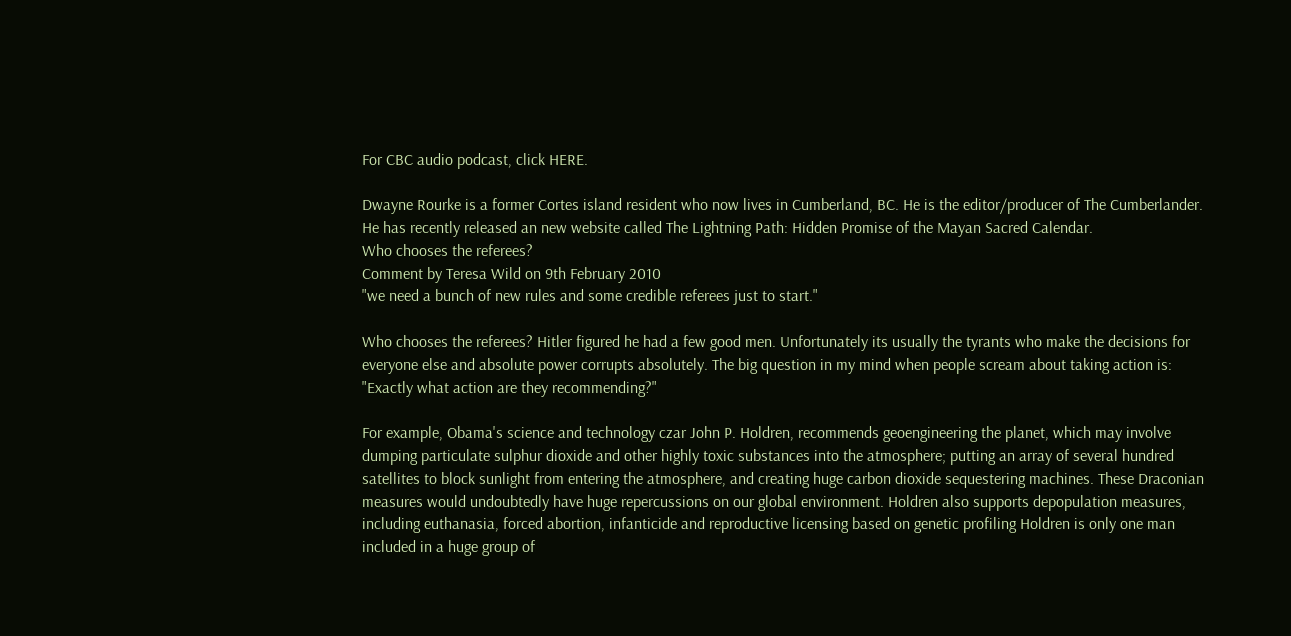For CBC audio podcast, click HERE.

Dwayne Rourke is a former Cortes island resident who now lives in Cumberland, BC. He is the editor/producer of The Cumberlander. He has recently released an new website called The Lightning Path: Hidden Promise of the Mayan Sacred Calendar.
Who chooses the referees?
Comment by Teresa Wild on 9th February 2010
"we need a bunch of new rules and some credible referees just to start."

Who chooses the referees? Hitler figured he had a few good men. Unfortunately its usually the tyrants who make the decisions for everyone else and absolute power corrupts absolutely. The big question in my mind when people scream about taking action is: "Exactly what action are they recommending?"

For example, Obama's science and technology czar John P. Holdren, recommends geoengineering the planet, which may involve dumping particulate sulphur dioxide and other highly toxic substances into the atmosphere; putting an array of several hundred satellites to block sunlight from entering the atmosphere, and creating huge carbon dioxide sequestering machines. These Draconian measures would undoubtedly have huge repercussions on our global environment. Holdren also supports depopulation measures, including euthanasia, forced abortion, infanticide and reproductive licensing based on genetic profiling Holdren is only one man included in a huge group of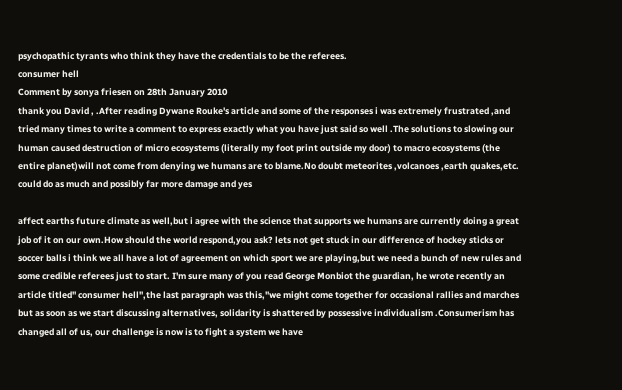psychopathic tyrants who think they have the credentials to be the referees.
consumer hell
Comment by sonya friesen on 28th January 2010
thank you David , .After reading Dywane Rouke's article and some of the responses i was extremely frustrated ,and tried many times to write a comment to express exactly what you have just said so well .The solutions to slowing our human caused destruction of micro ecosystems (literally my foot print outside my door) to macro ecosystems (the entire planet)will not come from denying we humans are to blame.No doubt meteorites ,volcanoes ,earth quakes,etc. could do as much and possibly far more damage and yes

affect earths future climate as well,but i agree with the science that supports we humans are currently doing a great job of it on our own.How should the world respond,you ask? lets not get stuck in our difference of hockey sticks or soccer balls i think we all have a lot of agreement on which sport we are playing,but we need a bunch of new rules and some credible referees just to start. I'm sure many of you read George Monbiot the guardian, he wrote recently an article titled" consumer hell",the last paragraph was this,"we might come together for occasional rallies and marches but as soon as we start discussing alternatives, solidarity is shattered by possessive individualism .Consumerism has changed all of us, our challenge is now is to fight a system we have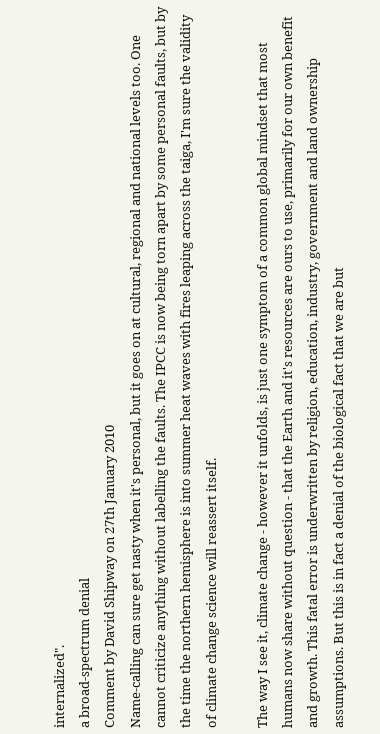internalized".
a broad-spectrum denial
Comment by David Shipway on 27th January 2010
Name-calling can sure get nasty when it's personal, but it goes on at cultural, regional and national levels too. One cannot criticize anything without labelling the faults. The IPCC is now being torn apart by some personal faults, but by the time the northern hemisphere is into summer heat waves with fires leaping across the taiga, I'm sure the validity of climate change science will reassert itself.

The way I see it, climate change - however it unfolds, is just one symptom of a common global mindset that most humans now share without question - that the Earth and it's resources are ours to use, primarily for our own benefit and growth. This fatal error is underwritten by religion, education, industry, government and land ownership assumptions. But this is in fact a denial of the biological fact that we are but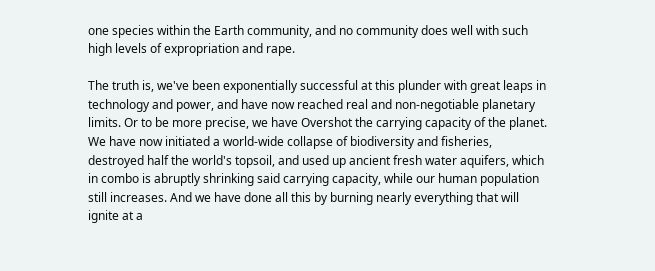one species within the Earth community, and no community does well with such high levels of expropriation and rape.

The truth is, we've been exponentially successful at this plunder with great leaps in technology and power, and have now reached real and non-negotiable planetary limits. Or to be more precise, we have Overshot the carrying capacity of the planet. We have now initiated a world-wide collapse of biodiversity and fisheries, destroyed half the world's topsoil, and used up ancient fresh water aquifers, which in combo is abruptly shrinking said carrying capacity, while our human population still increases. And we have done all this by burning nearly everything that will ignite at a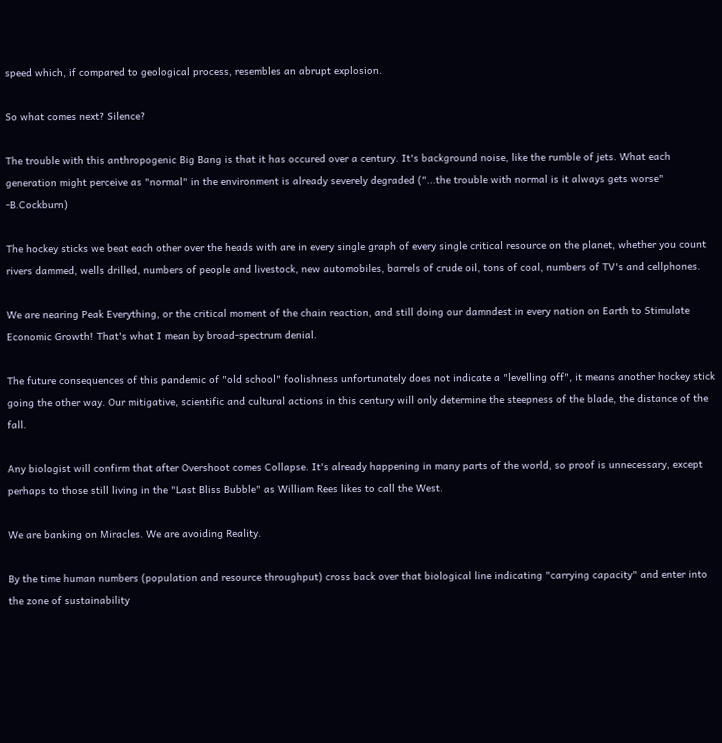speed which, if compared to geological process, resembles an abrupt explosion.

So what comes next? Silence?

The trouble with this anthropogenic Big Bang is that it has occured over a century. It's background noise, like the rumble of jets. What each generation might perceive as "normal" in the environment is already severely degraded ("...the trouble with normal is it always gets worse" -B.Cockburn)

The hockey sticks we beat each other over the heads with are in every single graph of every single critical resource on the planet, whether you count rivers dammed, wells drilled, numbers of people and livestock, new automobiles, barrels of crude oil, tons of coal, numbers of TV's and cellphones.

We are nearing Peak Everything, or the critical moment of the chain reaction, and still doing our damndest in every nation on Earth to Stimulate Economic Growth! That's what I mean by broad-spectrum denial.

The future consequences of this pandemic of "old school" foolishness unfortunately does not indicate a "levelling off", it means another hockey stick going the other way. Our mitigative, scientific and cultural actions in this century will only determine the steepness of the blade, the distance of the fall.

Any biologist will confirm that after Overshoot comes Collapse. It's already happening in many parts of the world, so proof is unnecessary, except perhaps to those still living in the "Last Bliss Bubble" as William Rees likes to call the West.

We are banking on Miracles. We are avoiding Reality.

By the time human numbers (population and resource throughput) cross back over that biological line indicating "carrying capacity" and enter into the zone of sustainability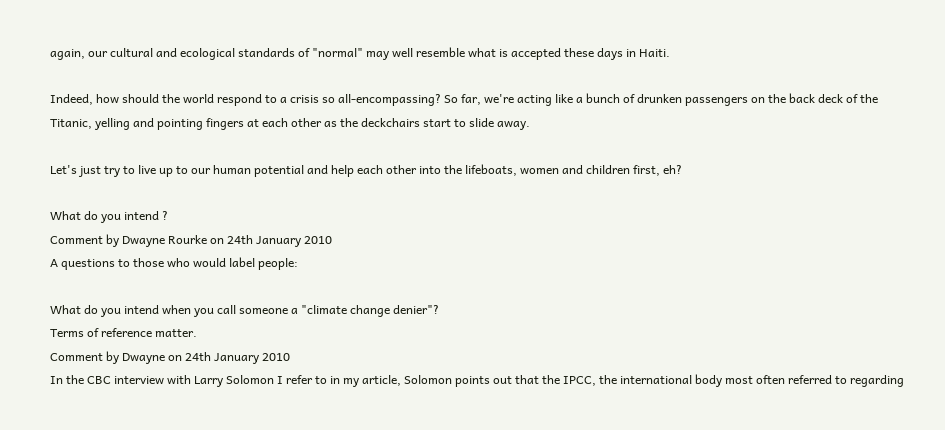again, our cultural and ecological standards of "normal" may well resemble what is accepted these days in Haiti.

Indeed, how should the world respond to a crisis so all-encompassing? So far, we're acting like a bunch of drunken passengers on the back deck of the Titanic, yelling and pointing fingers at each other as the deckchairs start to slide away.

Let's just try to live up to our human potential and help each other into the lifeboats, women and children first, eh?

What do you intend ?
Comment by Dwayne Rourke on 24th January 2010
A questions to those who would label people:

What do you intend when you call someone a "climate change denier"?
Terms of reference matter.
Comment by Dwayne on 24th January 2010
In the CBC interview with Larry Solomon I refer to in my article, Solomon points out that the IPCC, the international body most often referred to regarding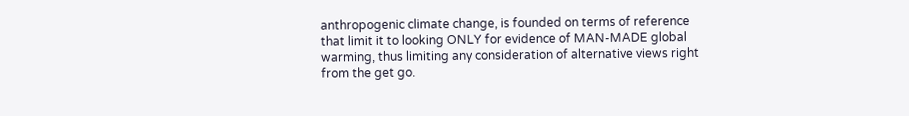anthropogenic climate change, is founded on terms of reference that limit it to looking ONLY for evidence of MAN-MADE global warming, thus limiting any consideration of alternative views right from the get go.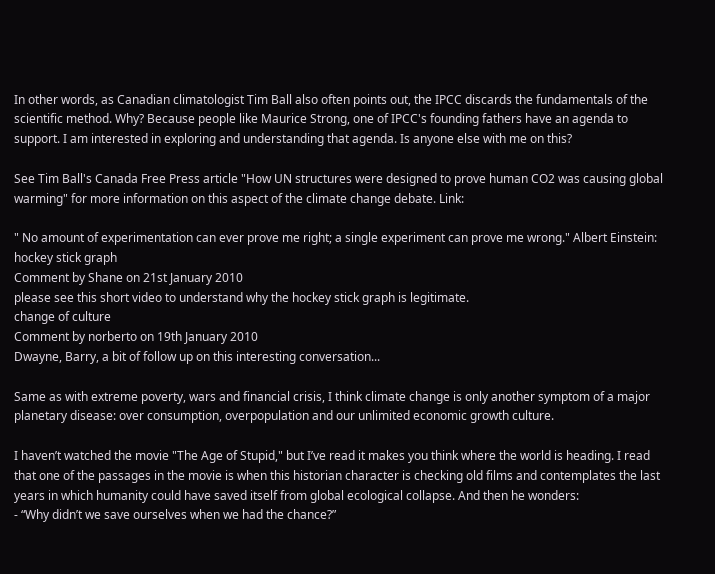In other words, as Canadian climatologist Tim Ball also often points out, the IPCC discards the fundamentals of the scientific method. Why? Because people like Maurice Strong, one of IPCC's founding fathers have an agenda to support. I am interested in exploring and understanding that agenda. Is anyone else with me on this?

See Tim Ball's Canada Free Press article "How UN structures were designed to prove human CO2 was causing global warming" for more information on this aspect of the climate change debate. Link:

" No amount of experimentation can ever prove me right; a single experiment can prove me wrong." Albert Einstein:
hockey stick graph
Comment by Shane on 21st January 2010
please see this short video to understand why the hockey stick graph is legitimate.
change of culture
Comment by norberto on 19th January 2010
Dwayne, Barry, a bit of follow up on this interesting conversation...

Same as with extreme poverty, wars and financial crisis, I think climate change is only another symptom of a major planetary disease: over consumption, overpopulation and our unlimited economic growth culture.

I haven’t watched the movie "The Age of Stupid," but I’ve read it makes you think where the world is heading. I read that one of the passages in the movie is when this historian character is checking old films and contemplates the last years in which humanity could have saved itself from global ecological collapse. And then he wonders:
- “Why didn’t we save ourselves when we had the chance?”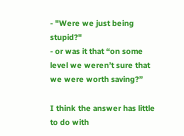- "Were we just being stupid?"
- or was it that “on some level we weren’t sure that we were worth saving?”

I think the answer has little to do with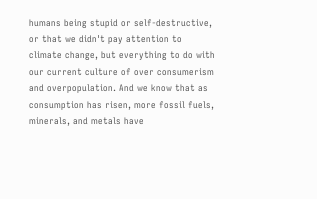humans being stupid or self-destructive, or that we didn't pay attention to climate change, but everything to do with our current culture of over consumerism and overpopulation. And we know that as consumption has risen, more fossil fuels, minerals, and metals have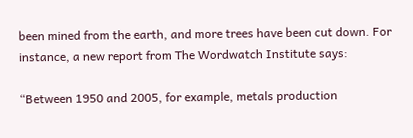been mined from the earth, and more trees have been cut down. For instance, a new report from The Wordwatch Institute says:

“Between 1950 and 2005, for example, metals production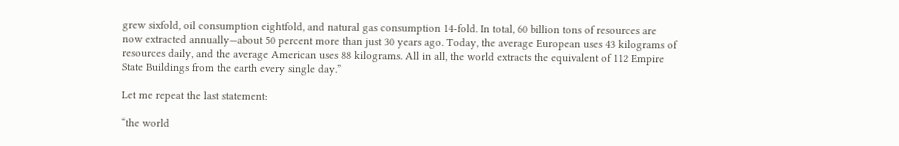grew sixfold, oil consumption eightfold, and natural gas consumption 14-fold. In total, 60 billion tons of resources are now extracted annually—about 50 percent more than just 30 years ago. Today, the average European uses 43 kilograms of resources daily, and the average American uses 88 kilograms. All in all, the world extracts the equivalent of 112 Empire State Buildings from the earth every single day.”

Let me repeat the last statement:

“the world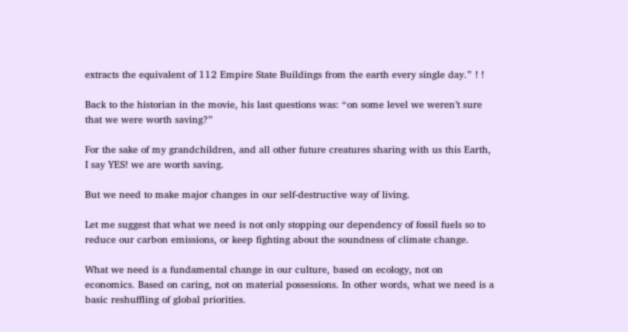extracts the equivalent of 112 Empire State Buildings from the earth every single day.” ! !

Back to the historian in the movie, his last questions was: “on some level we weren’t sure that we were worth saving?”

For the sake of my grandchildren, and all other future creatures sharing with us this Earth, I say YES! we are worth saving.

But we need to make major changes in our self-destructive way of living.

Let me suggest that what we need is not only stopping our dependency of fossil fuels so to reduce our carbon emissions, or keep fighting about the soundness of climate change.

What we need is a fundamental change in our culture, based on ecology, not on economics. Based on caring, not on material possessions. In other words, what we need is a basic reshuffling of global priorities.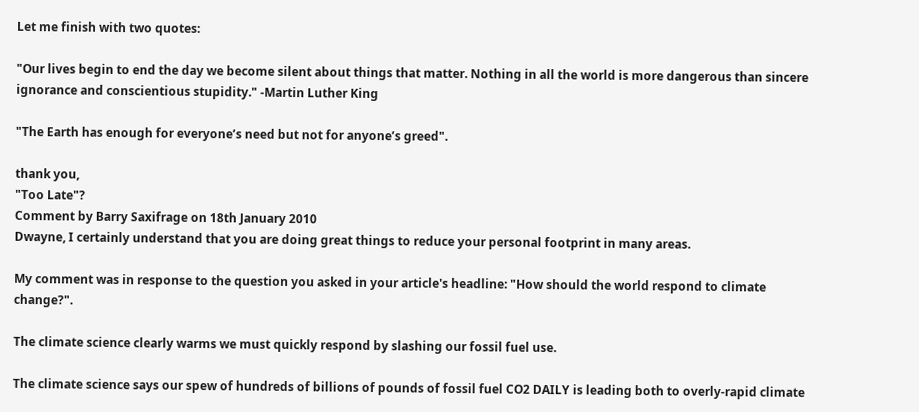Let me finish with two quotes:

"Our lives begin to end the day we become silent about things that matter. Nothing in all the world is more dangerous than sincere ignorance and conscientious stupidity." -Martin Luther King

"The Earth has enough for everyone’s need but not for anyone’s greed".

thank you,
"Too Late"?
Comment by Barry Saxifrage on 18th January 2010
Dwayne, I certainly understand that you are doing great things to reduce your personal footprint in many areas.

My comment was in response to the question you asked in your article's headline: "How should the world respond to climate change?".

The climate science clearly warms we must quickly respond by slashing our fossil fuel use.

The climate science says our spew of hundreds of billions of pounds of fossil fuel CO2 DAILY is leading both to overly-rapid climate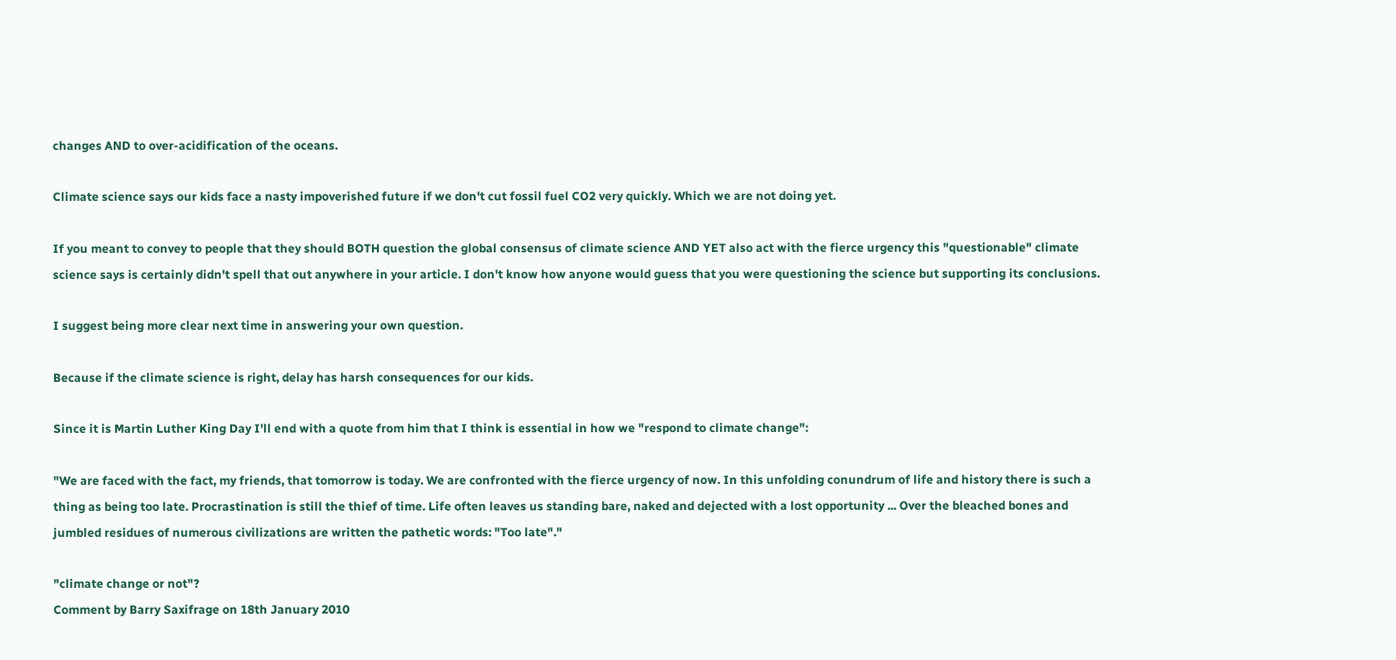changes AND to over-acidification of the oceans.

Climate science says our kids face a nasty impoverished future if we don't cut fossil fuel CO2 very quickly. Which we are not doing yet.

If you meant to convey to people that they should BOTH question the global consensus of climate science AND YET also act with the fierce urgency this "questionable" climate science says is certainly didn't spell that out anywhere in your article. I don't know how anyone would guess that you were questioning the science but supporting its conclusions.

I suggest being more clear next time in answering your own question.

Because if the climate science is right, delay has harsh consequences for our kids.

Since it is Martin Luther King Day I'll end with a quote from him that I think is essential in how we "respond to climate change":

"We are faced with the fact, my friends, that tomorrow is today. We are confronted with the fierce urgency of now. In this unfolding conundrum of life and history there is such a thing as being too late. Procrastination is still the thief of time. Life often leaves us standing bare, naked and dejected with a lost opportunity ... Over the bleached bones and jumbled residues of numerous civilizations are written the pathetic words: "Too late"."

"climate change or not"?
Comment by Barry Saxifrage on 18th January 2010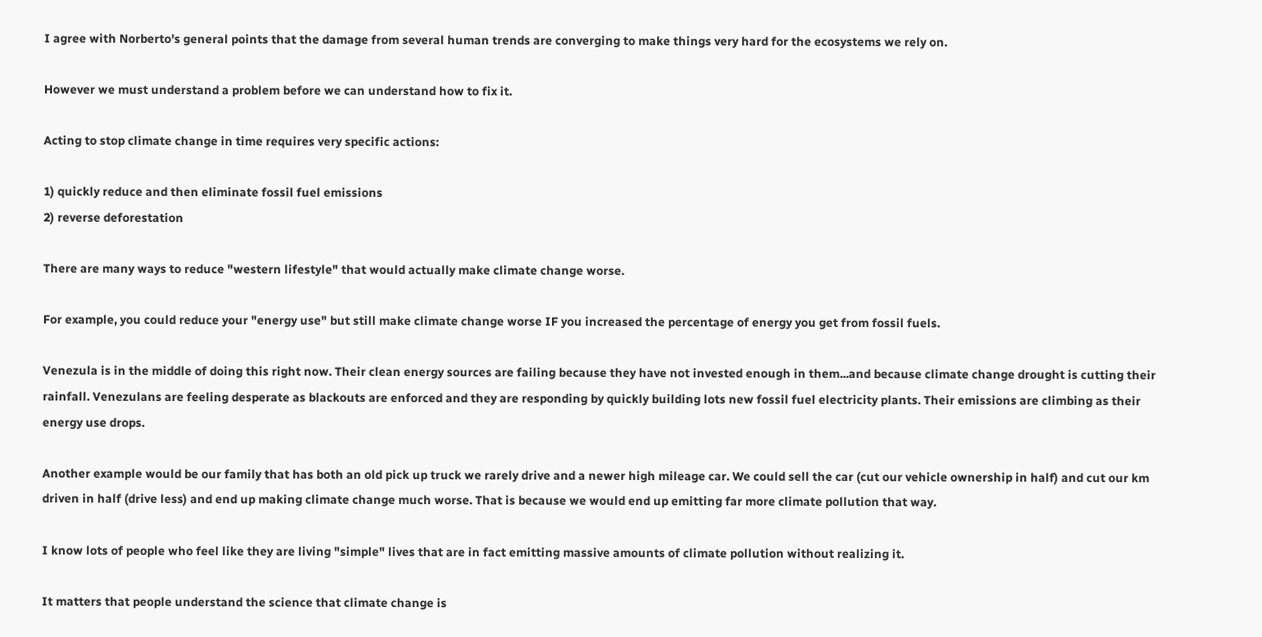I agree with Norberto's general points that the damage from several human trends are converging to make things very hard for the ecosystems we rely on.

However we must understand a problem before we can understand how to fix it.

Acting to stop climate change in time requires very specific actions:

1) quickly reduce and then eliminate fossil fuel emissions
2) reverse deforestation

There are many ways to reduce "western lifestyle" that would actually make climate change worse.

For example, you could reduce your "energy use" but still make climate change worse IF you increased the percentage of energy you get from fossil fuels.

Venezula is in the middle of doing this right now. Their clean energy sources are failing because they have not invested enough in them...and because climate change drought is cutting their rainfall. Venezulans are feeling desperate as blackouts are enforced and they are responding by quickly building lots new fossil fuel electricity plants. Their emissions are climbing as their energy use drops.

Another example would be our family that has both an old pick up truck we rarely drive and a newer high mileage car. We could sell the car (cut our vehicle ownership in half) and cut our km driven in half (drive less) and end up making climate change much worse. That is because we would end up emitting far more climate pollution that way.

I know lots of people who feel like they are living "simple" lives that are in fact emitting massive amounts of climate pollution without realizing it.

It matters that people understand the science that climate change is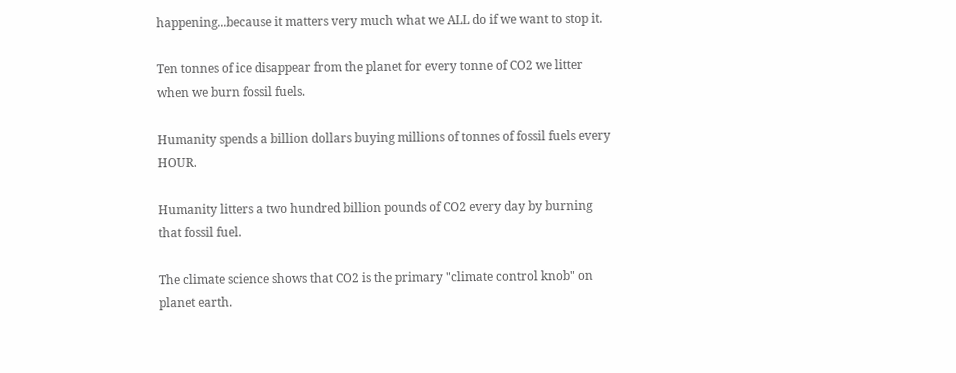happening...because it matters very much what we ALL do if we want to stop it.

Ten tonnes of ice disappear from the planet for every tonne of CO2 we litter when we burn fossil fuels.

Humanity spends a billion dollars buying millions of tonnes of fossil fuels every HOUR.

Humanity litters a two hundred billion pounds of CO2 every day by burning that fossil fuel.

The climate science shows that CO2 is the primary "climate control knob" on planet earth.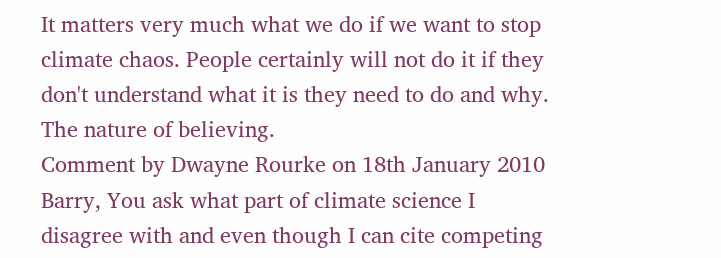It matters very much what we do if we want to stop climate chaos. People certainly will not do it if they don't understand what it is they need to do and why.
The nature of believing.
Comment by Dwayne Rourke on 18th January 2010
Barry, You ask what part of climate science I disagree with and even though I can cite competing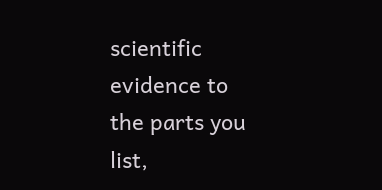scientific evidence to the parts you list,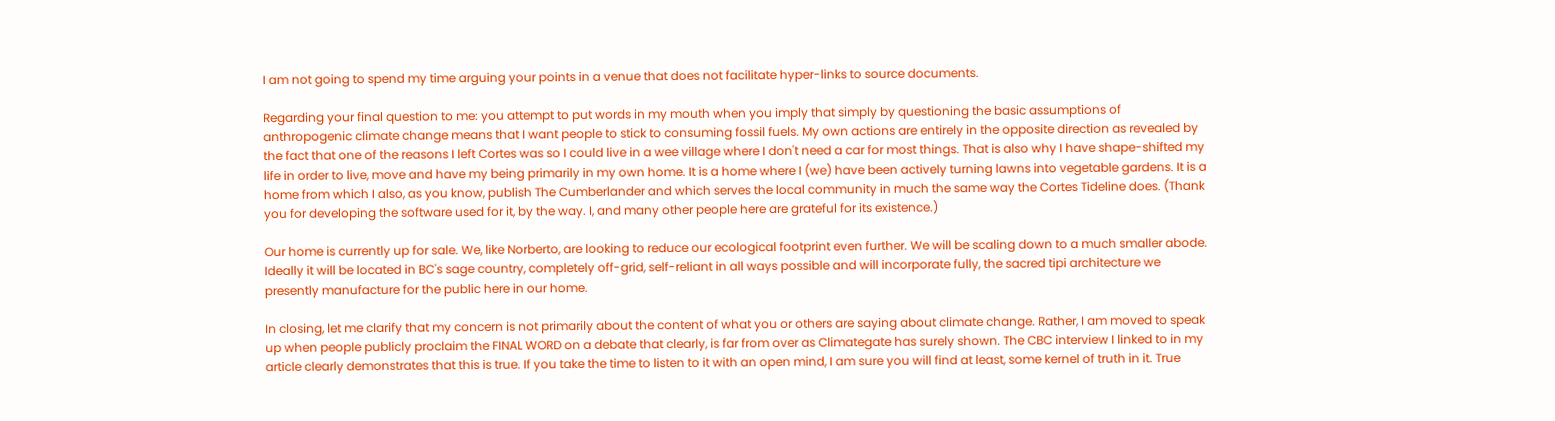I am not going to spend my time arguing your points in a venue that does not facilitate hyper-links to source documents.

Regarding your final question to me: you attempt to put words in my mouth when you imply that simply by questioning the basic assumptions of anthropogenic climate change means that I want people to stick to consuming fossil fuels. My own actions are entirely in the opposite direction as revealed by the fact that one of the reasons I left Cortes was so I could live in a wee village where I don't need a car for most things. That is also why I have shape-shifted my life in order to live, move and have my being primarily in my own home. It is a home where I (we) have been actively turning lawns into vegetable gardens. It is a home from which I also, as you know, publish The Cumberlander and which serves the local community in much the same way the Cortes Tideline does. (Thank you for developing the software used for it, by the way. I, and many other people here are grateful for its existence.)

Our home is currently up for sale. We, like Norberto, are looking to reduce our ecological footprint even further. We will be scaling down to a much smaller abode. Ideally it will be located in BC's sage country, completely off-grid, self-reliant in all ways possible and will incorporate fully, the sacred tipi architecture we presently manufacture for the public here in our home.

In closing, let me clarify that my concern is not primarily about the content of what you or others are saying about climate change. Rather, I am moved to speak up when people publicly proclaim the FINAL WORD on a debate that clearly, is far from over as Climategate has surely shown. The CBC interview I linked to in my article clearly demonstrates that this is true. If you take the time to listen to it with an open mind, I am sure you will find at least, some kernel of truth in it. True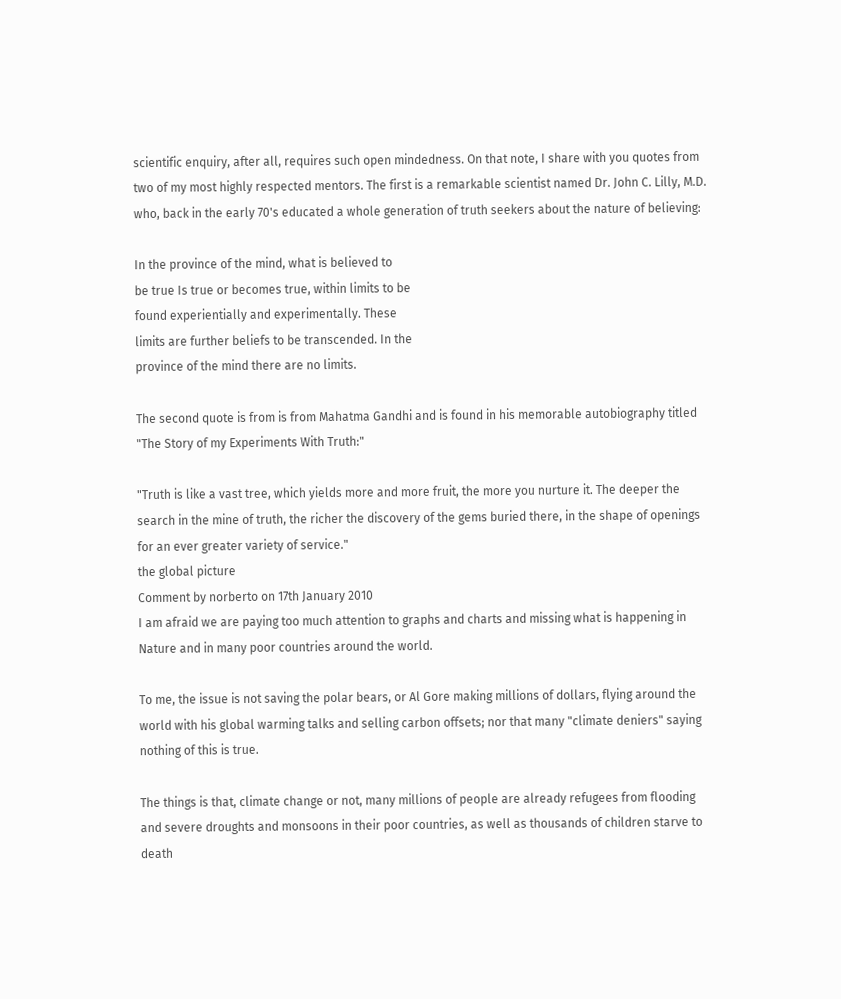scientific enquiry, after all, requires such open mindedness. On that note, I share with you quotes from two of my most highly respected mentors. The first is a remarkable scientist named Dr. John C. Lilly, M.D. who, back in the early 70's educated a whole generation of truth seekers about the nature of believing:

In the province of the mind, what is believed to
be true Is true or becomes true, within limits to be
found experientially and experimentally. These
limits are further beliefs to be transcended. In the
province of the mind there are no limits.

The second quote is from is from Mahatma Gandhi and is found in his memorable autobiography titled "The Story of my Experiments With Truth:"

"Truth is like a vast tree, which yields more and more fruit, the more you nurture it. The deeper the search in the mine of truth, the richer the discovery of the gems buried there, in the shape of openings for an ever greater variety of service."
the global picture
Comment by norberto on 17th January 2010
I am afraid we are paying too much attention to graphs and charts and missing what is happening in Nature and in many poor countries around the world.

To me, the issue is not saving the polar bears, or Al Gore making millions of dollars, flying around the world with his global warming talks and selling carbon offsets; nor that many "climate deniers" saying nothing of this is true.

The things is that, climate change or not, many millions of people are already refugees from flooding and severe droughts and monsoons in their poor countries, as well as thousands of children starve to death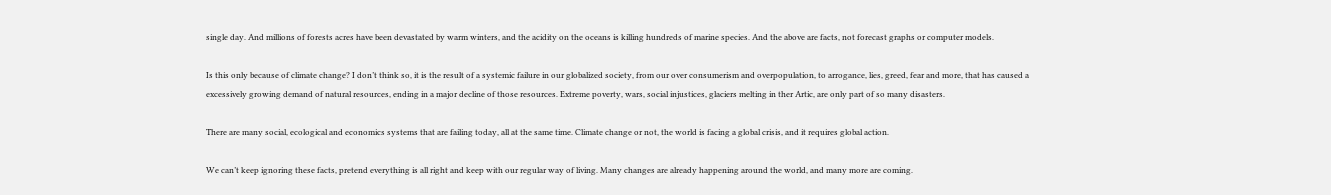single day. And millions of forests acres have been devastated by warm winters, and the acidity on the oceans is killing hundreds of marine species. And the above are facts, not forecast graphs or computer models.

Is this only because of climate change? I don’t think so, it is the result of a systemic failure in our globalized society, from our over consumerism and overpopulation, to arrogance, lies, greed, fear and more, that has caused a excessively growing demand of natural resources, ending in a major decline of those resources. Extreme poverty, wars, social injustices, glaciers melting in ther Artic, are only part of so many disasters.

There are many social, ecological and economics systems that are failing today, all at the same time. Climate change or not, the world is facing a global crisis, and it requires global action.

We can’t keep ignoring these facts, pretend everything is all right and keep with our regular way of living. Many changes are already happening around the world, and many more are coming.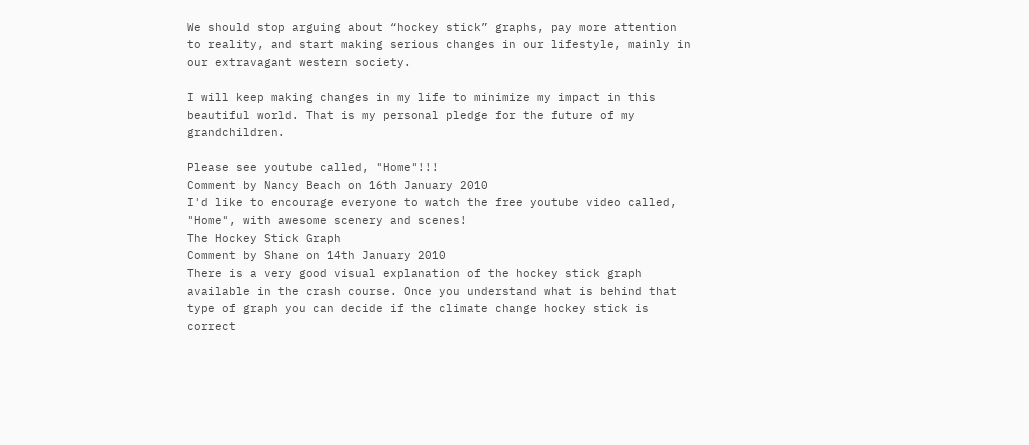We should stop arguing about “hockey stick” graphs, pay more attention to reality, and start making serious changes in our lifestyle, mainly in our extravagant western society.

I will keep making changes in my life to minimize my impact in this beautiful world. That is my personal pledge for the future of my grandchildren.

Please see youtube called, "Home"!!!
Comment by Nancy Beach on 16th January 2010
I'd like to encourage everyone to watch the free youtube video called, "Home", with awesome scenery and scenes!
The Hockey Stick Graph
Comment by Shane on 14th January 2010
There is a very good visual explanation of the hockey stick graph available in the crash course. Once you understand what is behind that type of graph you can decide if the climate change hockey stick is correct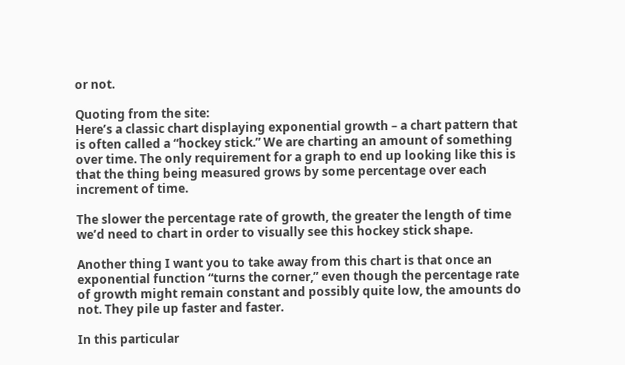or not.

Quoting from the site:
Here’s a classic chart displaying exponential growth – a chart pattern that is often called a “hockey stick.” We are charting an amount of something over time. The only requirement for a graph to end up looking like this is that the thing being measured grows by some percentage over each increment of time.

The slower the percentage rate of growth, the greater the length of time we’d need to chart in order to visually see this hockey stick shape.

Another thing I want you to take away from this chart is that once an exponential function “turns the corner,” even though the percentage rate of growth might remain constant and possibly quite low, the amounts do not. They pile up faster and faster.

In this particular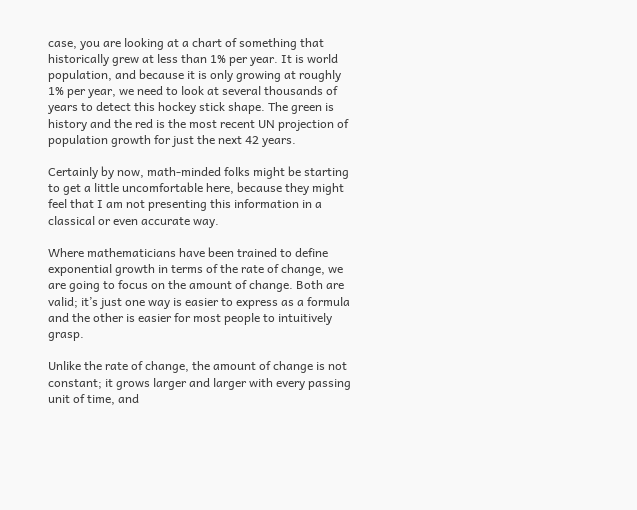case, you are looking at a chart of something that historically grew at less than 1% per year. It is world population, and because it is only growing at roughly 1% per year, we need to look at several thousands of years to detect this hockey stick shape. The green is history and the red is the most recent UN projection of population growth for just the next 42 years.

Certainly by now, math-minded folks might be starting to get a little uncomfortable here, because they might feel that I am not presenting this information in a classical or even accurate way.

Where mathematicians have been trained to define exponential growth in terms of the rate of change, we are going to focus on the amount of change. Both are valid; it’s just one way is easier to express as a formula and the other is easier for most people to intuitively grasp.

Unlike the rate of change, the amount of change is not constant; it grows larger and larger with every passing unit of time, and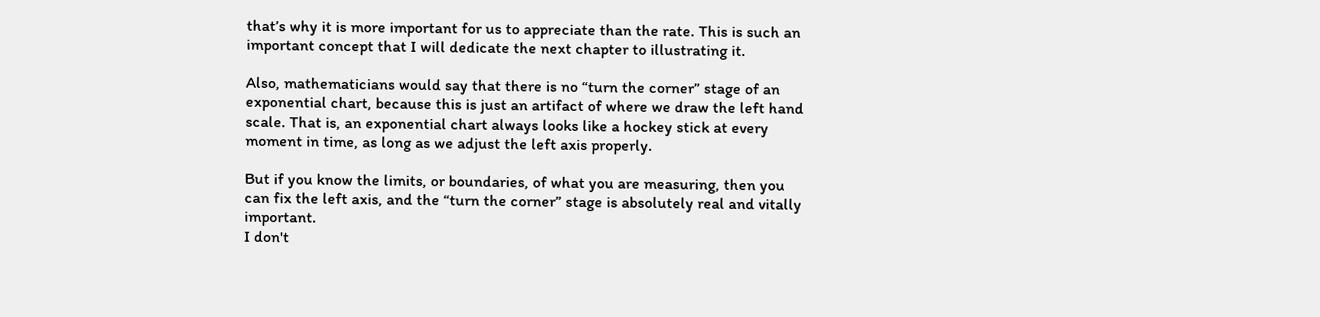that’s why it is more important for us to appreciate than the rate. This is such an important concept that I will dedicate the next chapter to illustrating it.

Also, mathematicians would say that there is no “turn the corner” stage of an exponential chart, because this is just an artifact of where we draw the left hand scale. That is, an exponential chart always looks like a hockey stick at every moment in time, as long as we adjust the left axis properly.

But if you know the limits, or boundaries, of what you are measuring, then you can fix the left axis, and the “turn the corner” stage is absolutely real and vitally important.
I don't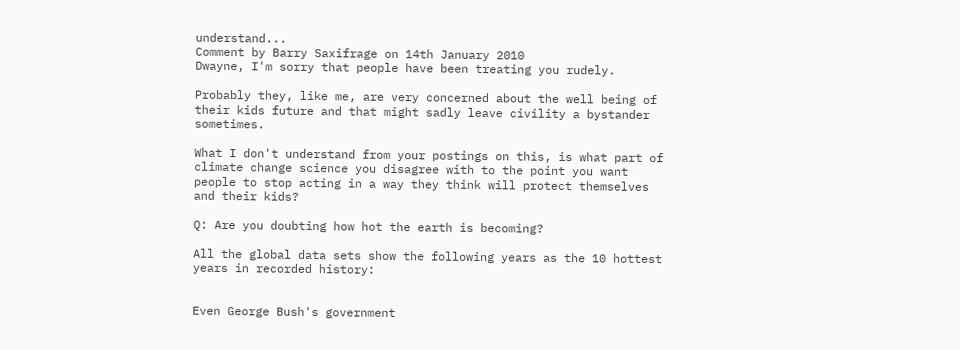understand...
Comment by Barry Saxifrage on 14th January 2010
Dwayne, I'm sorry that people have been treating you rudely.

Probably they, like me, are very concerned about the well being of their kids future and that might sadly leave civility a bystander sometimes.

What I don't understand from your postings on this, is what part of climate change science you disagree with to the point you want people to stop acting in a way they think will protect themselves and their kids?

Q: Are you doubting how hot the earth is becoming?

All the global data sets show the following years as the 10 hottest years in recorded history:


Even George Bush's government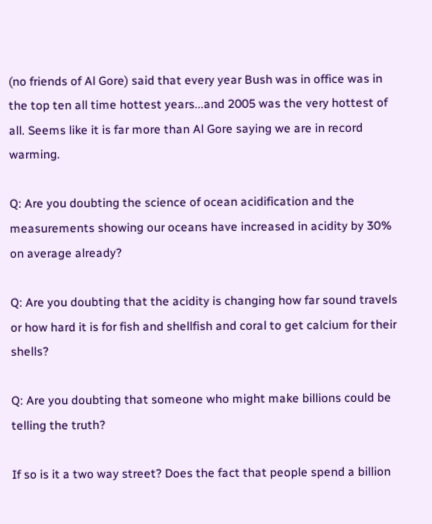(no friends of Al Gore) said that every year Bush was in office was in the top ten all time hottest years...and 2005 was the very hottest of all. Seems like it is far more than Al Gore saying we are in record warming.

Q: Are you doubting the science of ocean acidification and the measurements showing our oceans have increased in acidity by 30% on average already?

Q: Are you doubting that the acidity is changing how far sound travels or how hard it is for fish and shellfish and coral to get calcium for their shells?

Q: Are you doubting that someone who might make billions could be telling the truth?

If so is it a two way street? Does the fact that people spend a billion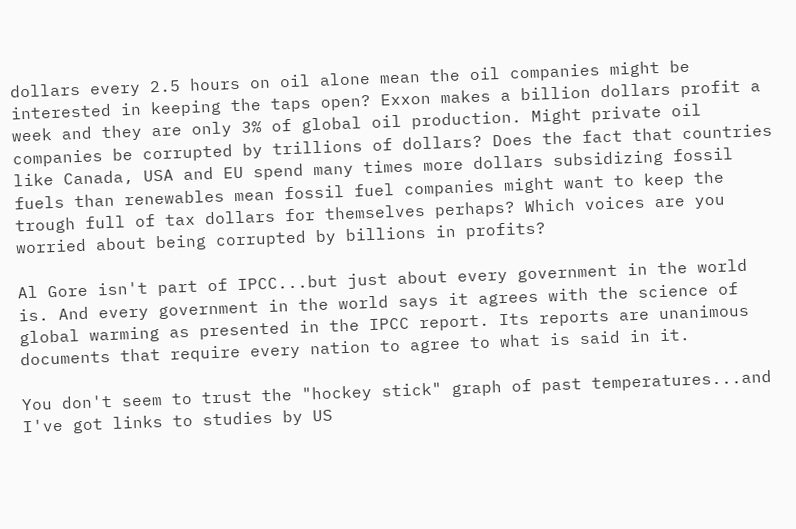dollars every 2.5 hours on oil alone mean the oil companies might be interested in keeping the taps open? Exxon makes a billion dollars profit a week and they are only 3% of global oil production. Might private oil companies be corrupted by trillions of dollars? Does the fact that countries like Canada, USA and EU spend many times more dollars subsidizing fossil fuels than renewables mean fossil fuel companies might want to keep the trough full of tax dollars for themselves perhaps? Which voices are you worried about being corrupted by billions in profits?

Al Gore isn't part of IPCC...but just about every government in the world is. And every government in the world says it agrees with the science of global warming as presented in the IPCC report. Its reports are unanimous documents that require every nation to agree to what is said in it.

You don't seem to trust the "hockey stick" graph of past temperatures...and I've got links to studies by US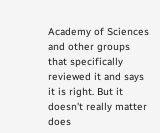Academy of Sciences and other groups that specifically reviewed it and says it is right. But it doesn't really matter does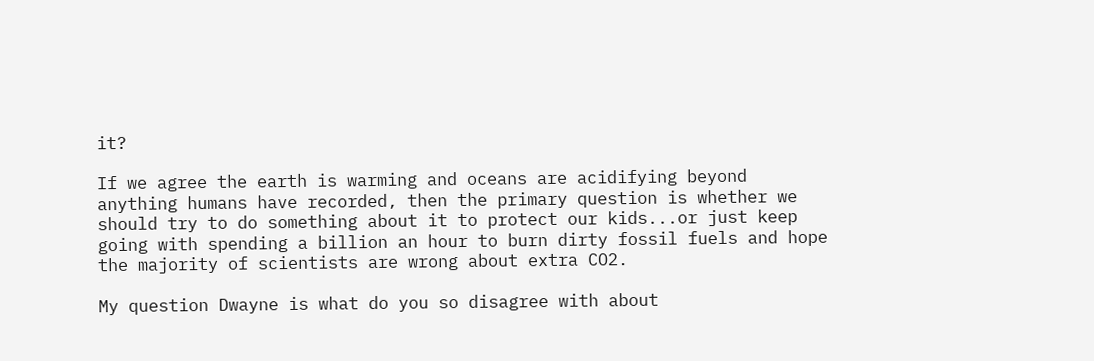it?

If we agree the earth is warming and oceans are acidifying beyond anything humans have recorded, then the primary question is whether we should try to do something about it to protect our kids...or just keep going with spending a billion an hour to burn dirty fossil fuels and hope the majority of scientists are wrong about extra CO2.

My question Dwayne is what do you so disagree with about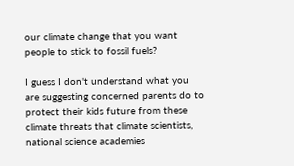our climate change that you want people to stick to fossil fuels?

I guess I don't understand what you are suggesting concerned parents do to protect their kids future from these climate threats that climate scientists, national science academies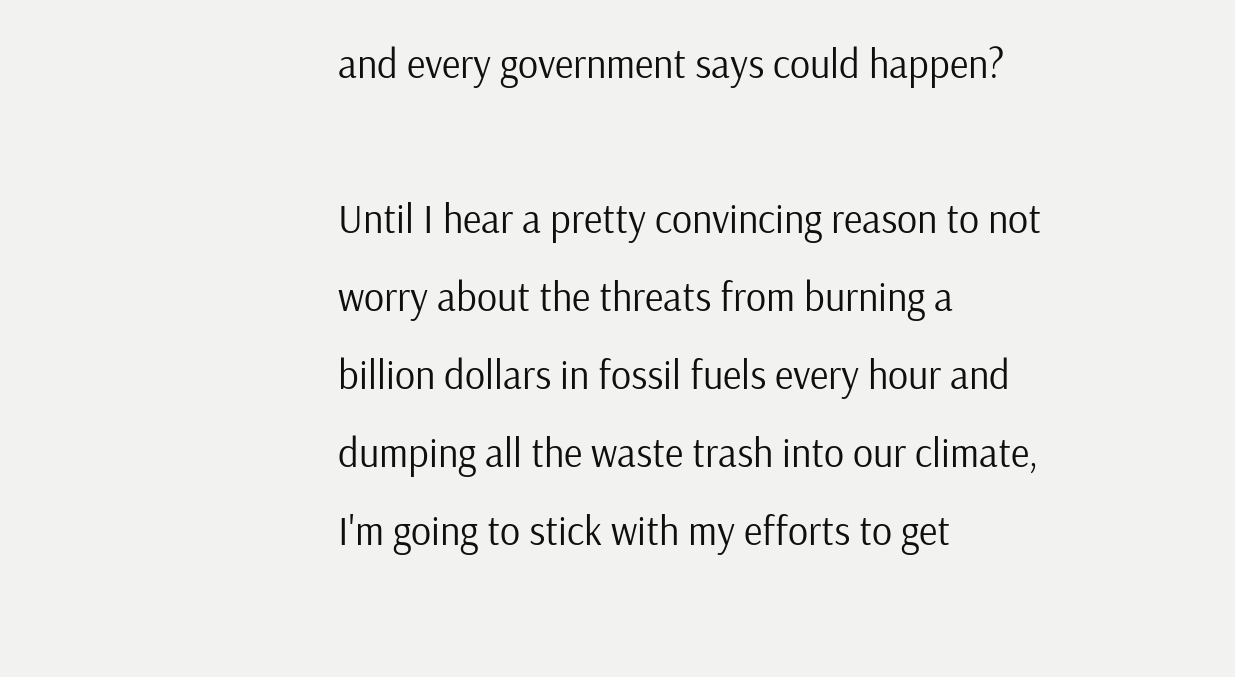and every government says could happen?

Until I hear a pretty convincing reason to not worry about the threats from burning a billion dollars in fossil fuels every hour and dumping all the waste trash into our climate, I'm going to stick with my efforts to get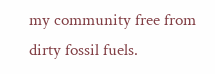my community free from dirty fossil fuels.